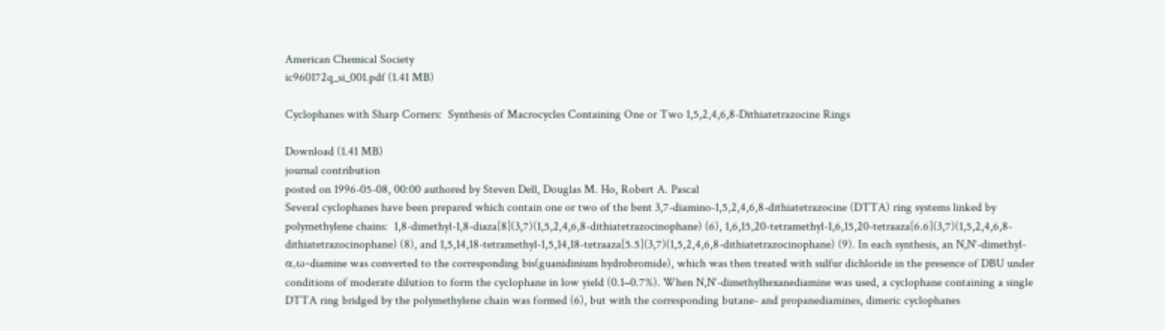American Chemical Society
ic960172q_si_001.pdf (1.41 MB)

Cyclophanes with Sharp Corners:  Synthesis of Macrocycles Containing One or Two 1,5,2,4,6,8-Dithiatetrazocine Rings

Download (1.41 MB)
journal contribution
posted on 1996-05-08, 00:00 authored by Steven Dell, Douglas M. Ho, Robert A. Pascal
Several cyclophanes have been prepared which contain one or two of the bent 3,7-diamino-1,5,2,4,6,8-dithiatetrazocine (DTTA) ring systems linked by polymethylene chains:  1,8-dimethyl-1,8-diaza[8](3,7)(1,5,2,4,6,8-dithiatetrazocinophane) (6), 1,6,15,20-tetramethyl-1,6,15,20-tetraaza[6.6](3,7)(1,5,2,4,6,8-dithiatetrazocinophane) (8), and 1,5,14,18-tetramethyl-1,5,14,18-tetraaza[5.5](3,7)(1,5,2,4,6,8-dithiatetrazocinophane) (9). In each synthesis, an N,N‘-dimethyl-α,ω-diamine was converted to the corresponding bis(guanidinium hydrobromide), which was then treated with sulfur dichloride in the presence of DBU under conditions of moderate dilution to form the cyclophane in low yield (0.1−0.7%). When N,N‘-dimethylhexanediamine was used, a cyclophane containing a single DTTA ring bridged by the polymethylene chain was formed (6), but with the corresponding butane- and propanediamines, dimeric cyclophanes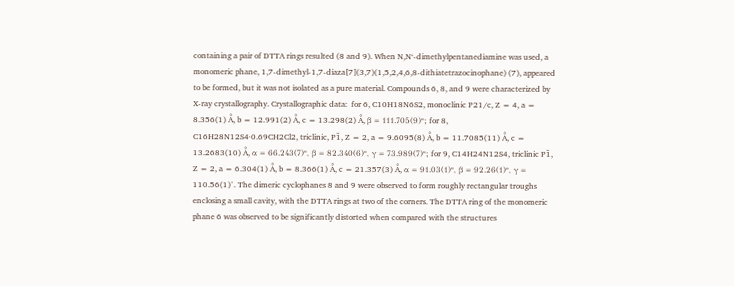containing a pair of DTTA rings resulted (8 and 9). When N,N‘-dimethylpentanediamine was used, a monomeric phane, 1,7-dimethyl-1,7-diaza[7](3,7)(1,5,2,4,6,8-dithiatetrazocinophane) (7), appeared to be formed, but it was not isolated as a pure material. Compounds 6, 8, and 9 were characterized by X-ray crystallography. Crystallographic data:  for 6, C10H18N6S2, monoclinic P21/c, Z = 4, a = 8.356(1) Å, b = 12.991(2) Å, c = 13.298(2) Å, β = 111.705(9)°; for 8, C16H28N12S4·0.69CH2Cl2, triclinic, P1̄, Z = 2, a = 9.6095(8) Å, b = 11.7085(11) Å, c = 13.2683(10) Å, α = 66.243(7)°, β = 82.340(6)°, γ = 73.989(7)°; for 9, C14H24N12S4, triclinic P1̄, Z = 2, a = 6.304(1) Å, b = 8.366(1) Å, c = 21.357(3) Å, α = 91.03(1)°, β = 92.26(1)°, γ = 110.56(1)°. The dimeric cyclophanes 8 and 9 were observed to form roughly rectangular troughs enclosing a small cavity, with the DTTA rings at two of the corners. The DTTA ring of the monomeric phane 6 was observed to be significantly distorted when compared with the structures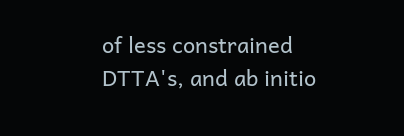of less constrained DTTA's, and ab initio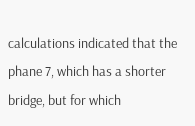calculations indicated that the phane 7, which has a shorter bridge, but for which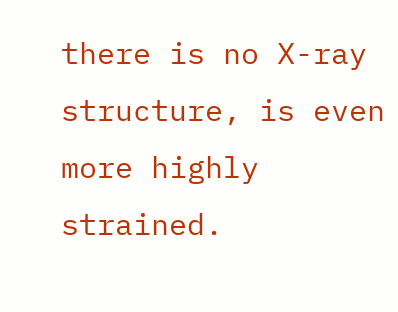there is no X-ray structure, is even more highly strained.